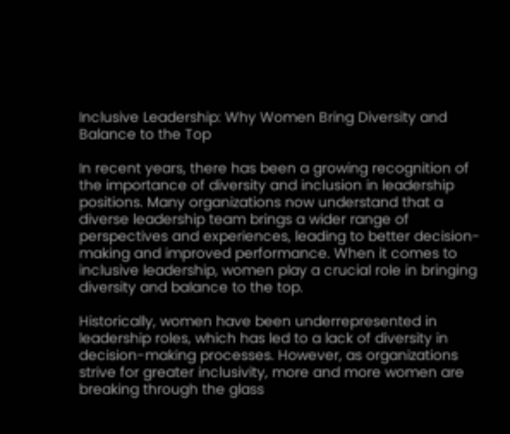Inclusive Leadership: Why Women Bring Diversity and Balance to the Top

In recent years, there has been a growing recognition of the importance of diversity and inclusion in leadership positions. Many organizations now understand that a diverse leadership team brings a wider range of perspectives and experiences, leading to better decision-making and improved performance. When it comes to inclusive leadership, women play a crucial role in bringing diversity and balance to the top.

Historically, women have been underrepresented in leadership roles, which has led to a lack of diversity in decision-making processes. However, as organizations strive for greater inclusivity, more and more women are breaking through the glass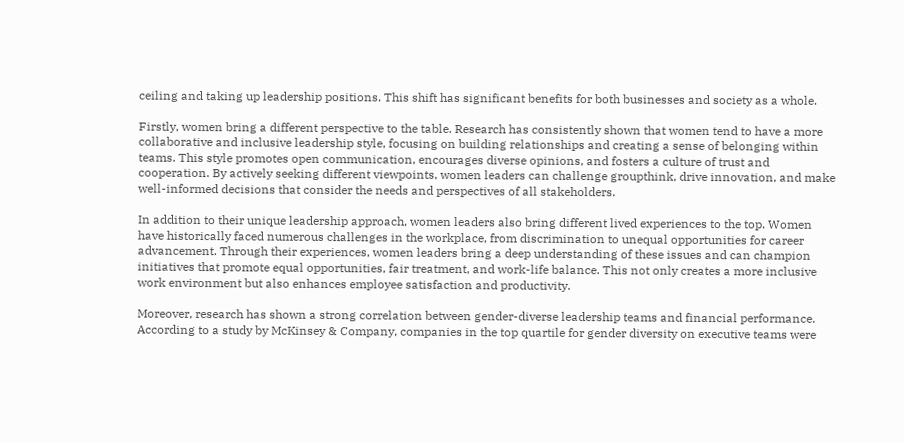ceiling and taking up leadership positions. This shift has significant benefits for both businesses and society as a whole.

Firstly, women bring a different perspective to the table. Research has consistently shown that women tend to have a more collaborative and inclusive leadership style, focusing on building relationships and creating a sense of belonging within teams. This style promotes open communication, encourages diverse opinions, and fosters a culture of trust and cooperation. By actively seeking different viewpoints, women leaders can challenge groupthink, drive innovation, and make well-informed decisions that consider the needs and perspectives of all stakeholders.

In addition to their unique leadership approach, women leaders also bring different lived experiences to the top. Women have historically faced numerous challenges in the workplace, from discrimination to unequal opportunities for career advancement. Through their experiences, women leaders bring a deep understanding of these issues and can champion initiatives that promote equal opportunities, fair treatment, and work-life balance. This not only creates a more inclusive work environment but also enhances employee satisfaction and productivity.

Moreover, research has shown a strong correlation between gender-diverse leadership teams and financial performance. According to a study by McKinsey & Company, companies in the top quartile for gender diversity on executive teams were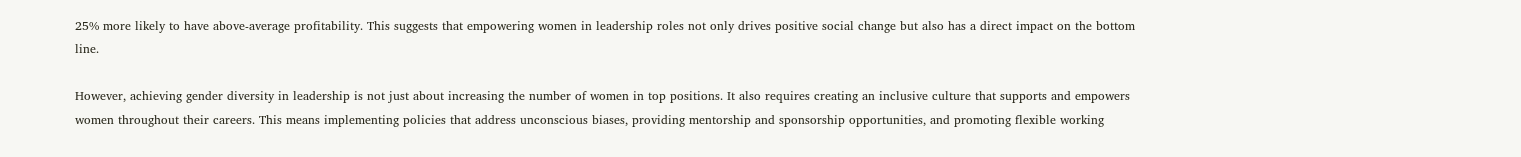25% more likely to have above-average profitability. This suggests that empowering women in leadership roles not only drives positive social change but also has a direct impact on the bottom line.

However, achieving gender diversity in leadership is not just about increasing the number of women in top positions. It also requires creating an inclusive culture that supports and empowers women throughout their careers. This means implementing policies that address unconscious biases, providing mentorship and sponsorship opportunities, and promoting flexible working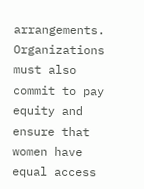arrangements. Organizations must also commit to pay equity and ensure that women have equal access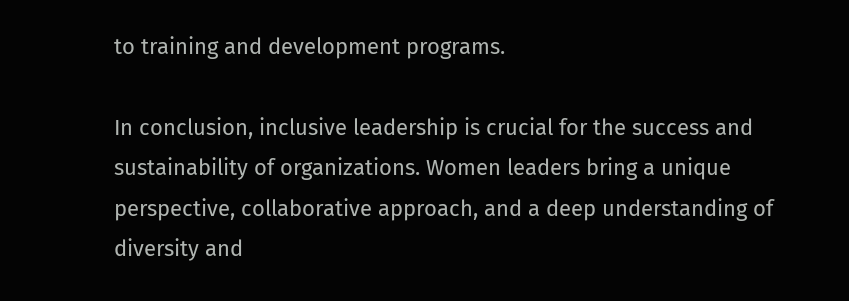to training and development programs.

In conclusion, inclusive leadership is crucial for the success and sustainability of organizations. Women leaders bring a unique perspective, collaborative approach, and a deep understanding of diversity and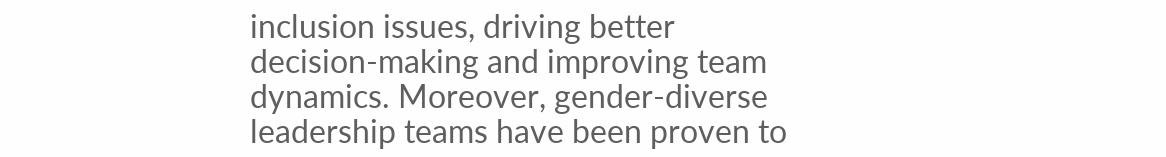inclusion issues, driving better decision-making and improving team dynamics. Moreover, gender-diverse leadership teams have been proven to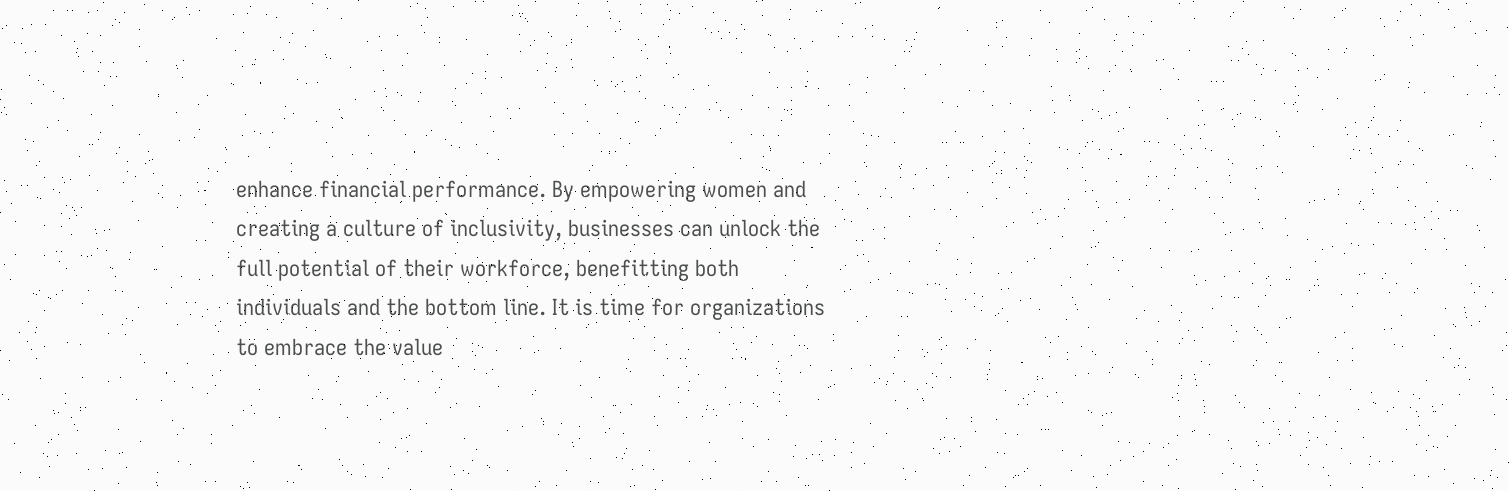enhance financial performance. By empowering women and creating a culture of inclusivity, businesses can unlock the full potential of their workforce, benefitting both individuals and the bottom line. It is time for organizations to embrace the value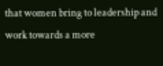that women bring to leadership and work towards a more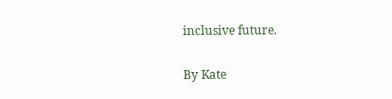inclusive future.

By Kate